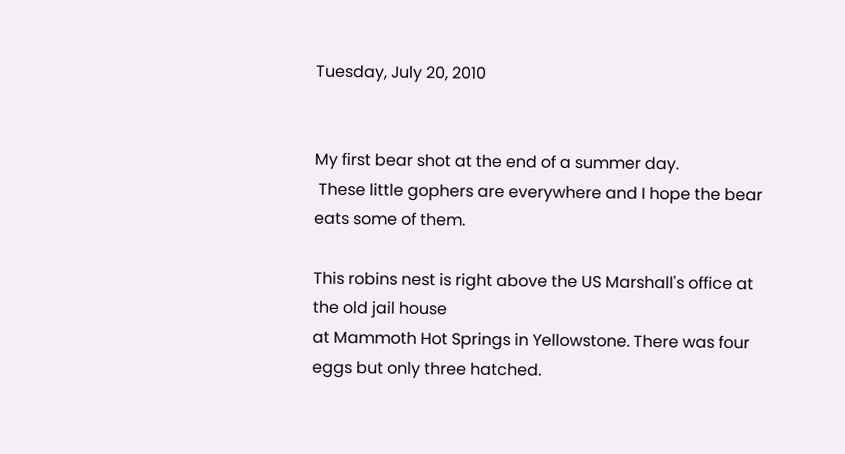Tuesday, July 20, 2010


My first bear shot at the end of a summer day.
 These little gophers are everywhere and I hope the bear eats some of them.

This robins nest is right above the US Marshall's office at the old jail house
at Mammoth Hot Springs in Yellowstone. There was four eggs but only three hatched.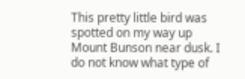This pretty little bird was spotted on my way up Mount Bunson near dusk. I do not know what type of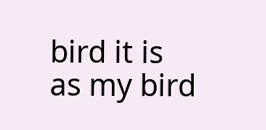bird it is as my bird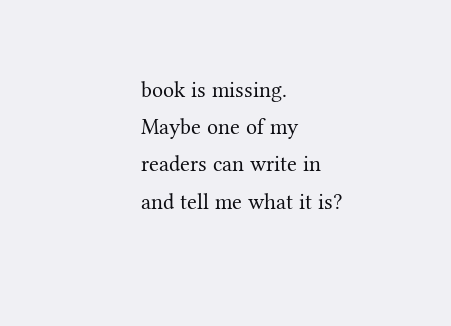book is missing. Maybe one of my readers can write in and tell me what it is?